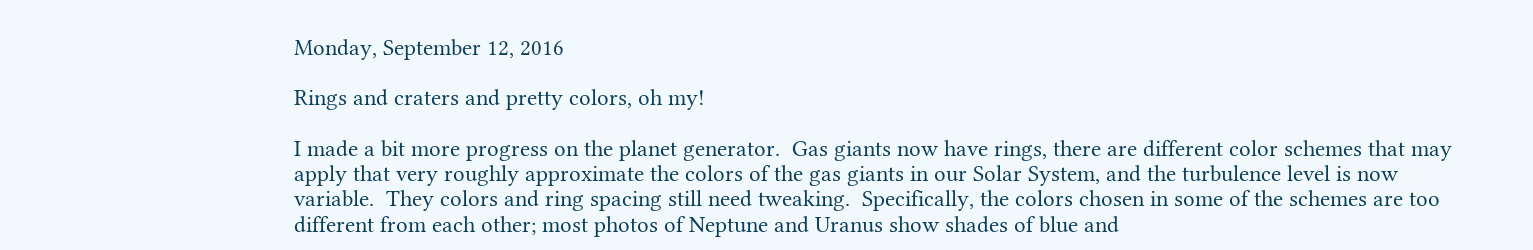Monday, September 12, 2016

Rings and craters and pretty colors, oh my!

I made a bit more progress on the planet generator.  Gas giants now have rings, there are different color schemes that may apply that very roughly approximate the colors of the gas giants in our Solar System, and the turbulence level is now variable.  They colors and ring spacing still need tweaking.  Specifically, the colors chosen in some of the schemes are too different from each other; most photos of Neptune and Uranus show shades of blue and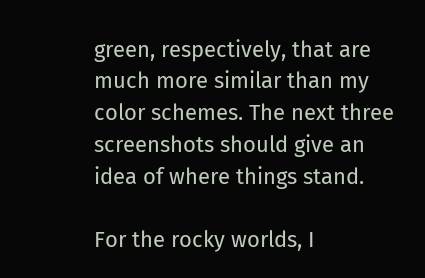green, respectively, that are much more similar than my color schemes. The next three screenshots should give an idea of where things stand.

For the rocky worlds, I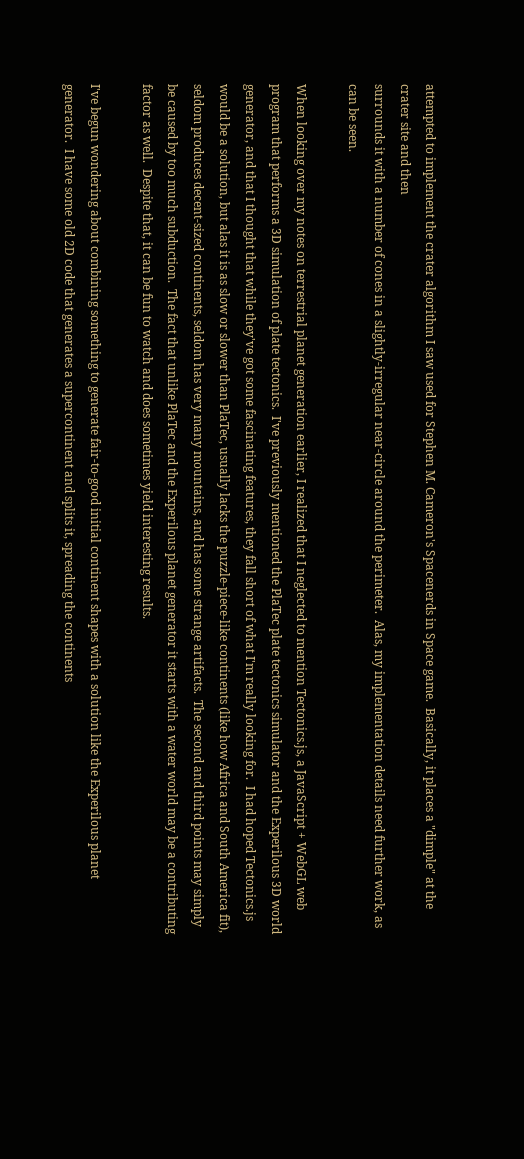attempted to implement the crater algorithm I saw used for Stephen M. Cameron's Spacenerds in Space game.  Basically, it places a "dimple" at the crater site and then
surrounds it with a number of cones in a slightly-irregular near-circle around the perimeter.  Alas, my implementation details need further work, as can be seen.

When looking over my notes on terrestrial planet generation earlier, I realized that I neglected to mention Tectonics.js, a JavaScript + WebGL web program that performs a 3D simulation of plate tectonics.  I've previously mentioned the PlaTec plate tectonics simulator and the Experilous 3D world generator, and that I thought that while they've got some fascinating features, they fall short of what I'm really looking for.  I had hoped Tectonics.js would be a solution, but alas it is as slow or slower than PlaTec, usually lacks the puzzle-piece-like continents (like how Africa and South America fit), seldom produces decent-sized continents, seldom has very many mountains, and has some strange artifacts.  The second and third points may simply be caused by too much subduction.  The fact that unlike PlaTec and the Experilous planet generator it starts with a water world may be a contributing factor as well.  Despite that, it can be fun to watch and does sometimes yield interesting results.

I've begun wondering about combining something to generate fair-to-good initial continent shapes with a solution like the Experilous planet generator.  I have some old 2D code that generates a supercontinent and splits it, spreading the continents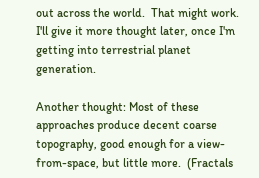out across the world.  That might work.  I'll give it more thought later, once I'm getting into terrestrial planet generation.

Another thought: Most of these approaches produce decent coarse topography, good enough for a view-from-space, but little more.  (Fractals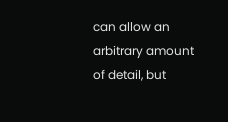can allow an arbitrary amount of detail, but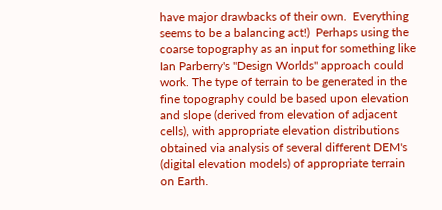have major drawbacks of their own.  Everything seems to be a balancing act!)  Perhaps using the coarse topography as an input for something like Ian Parberry's "Design Worlds" approach could work. The type of terrain to be generated in the fine topography could be based upon elevation and slope (derived from elevation of adjacent cells), with appropriate elevation distributions obtained via analysis of several different DEM's (digital elevation models) of appropriate terrain on Earth.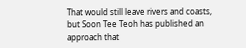That would still leave rivers and coasts, but Soon Tee Teoh has published an approach that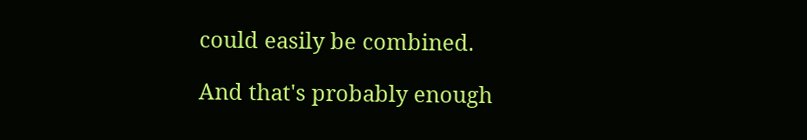could easily be combined.

And that's probably enough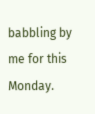babbling by me for this Monday.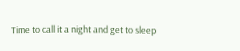Time to call it a night and get to sleep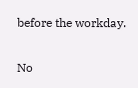before the workday.

No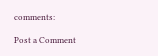comments:

Post a Comment